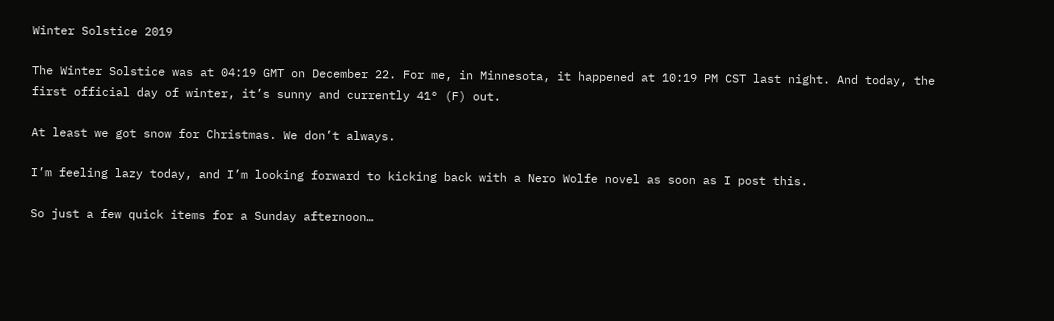Winter Solstice 2019

The Winter Solstice was at 04:19 GMT on December 22. For me, in Minnesota, it happened at 10:19 PM CST last night. And today, the first official day of winter, it’s sunny and currently 41° (F) out.

At least we got snow for Christmas. We don’t always.

I’m feeling lazy today, and I’m looking forward to kicking back with a Nero Wolfe novel as soon as I post this.

So just a few quick items for a Sunday afternoon…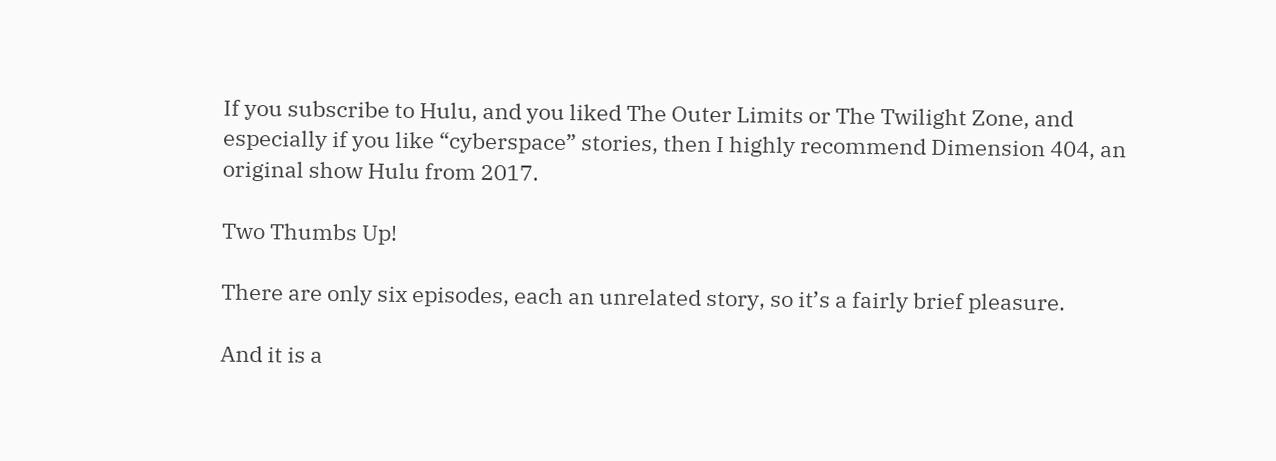If you subscribe to Hulu, and you liked The Outer Limits or The Twilight Zone, and especially if you like “cyberspace” stories, then I highly recommend Dimension 404, an original show Hulu from 2017.

Two Thumbs Up!

There are only six episodes, each an unrelated story, so it’s a fairly brief pleasure.

And it is a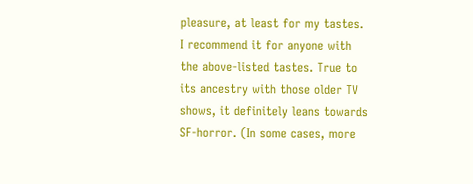pleasure, at least for my tastes. I recommend it for anyone with the above-listed tastes. True to its ancestry with those older TV shows, it definitely leans towards SF-horror. (In some cases, more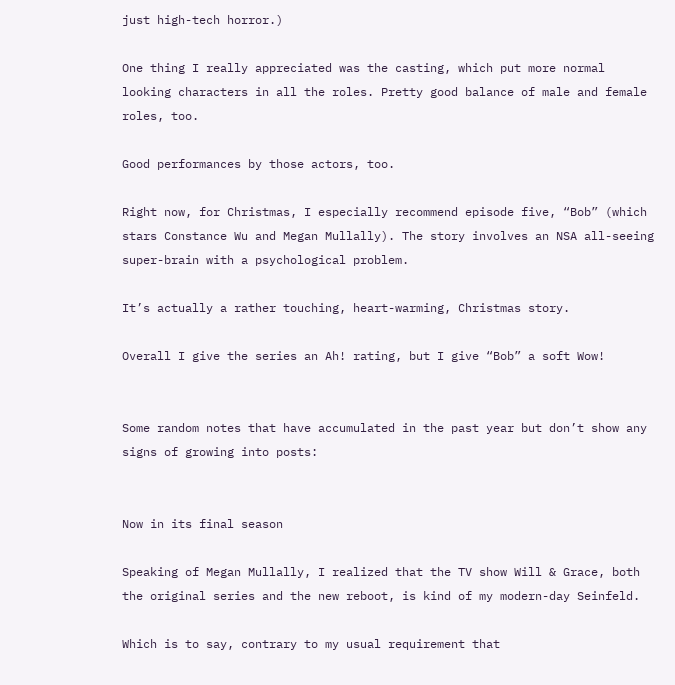just high-tech horror.)

One thing I really appreciated was the casting, which put more normal looking characters in all the roles. Pretty good balance of male and female roles, too.

Good performances by those actors, too.

Right now, for Christmas, I especially recommend episode five, “Bob” (which stars Constance Wu and Megan Mullally). The story involves an NSA all-seeing super-brain with a psychological problem.

It’s actually a rather touching, heart-warming, Christmas story.

Overall I give the series an Ah! rating, but I give “Bob” a soft Wow!


Some random notes that have accumulated in the past year but don’t show any signs of growing into posts:


Now in its final season

Speaking of Megan Mullally, I realized that the TV show Will & Grace, both the original series and the new reboot, is kind of my modern-day Seinfeld.

Which is to say, contrary to my usual requirement that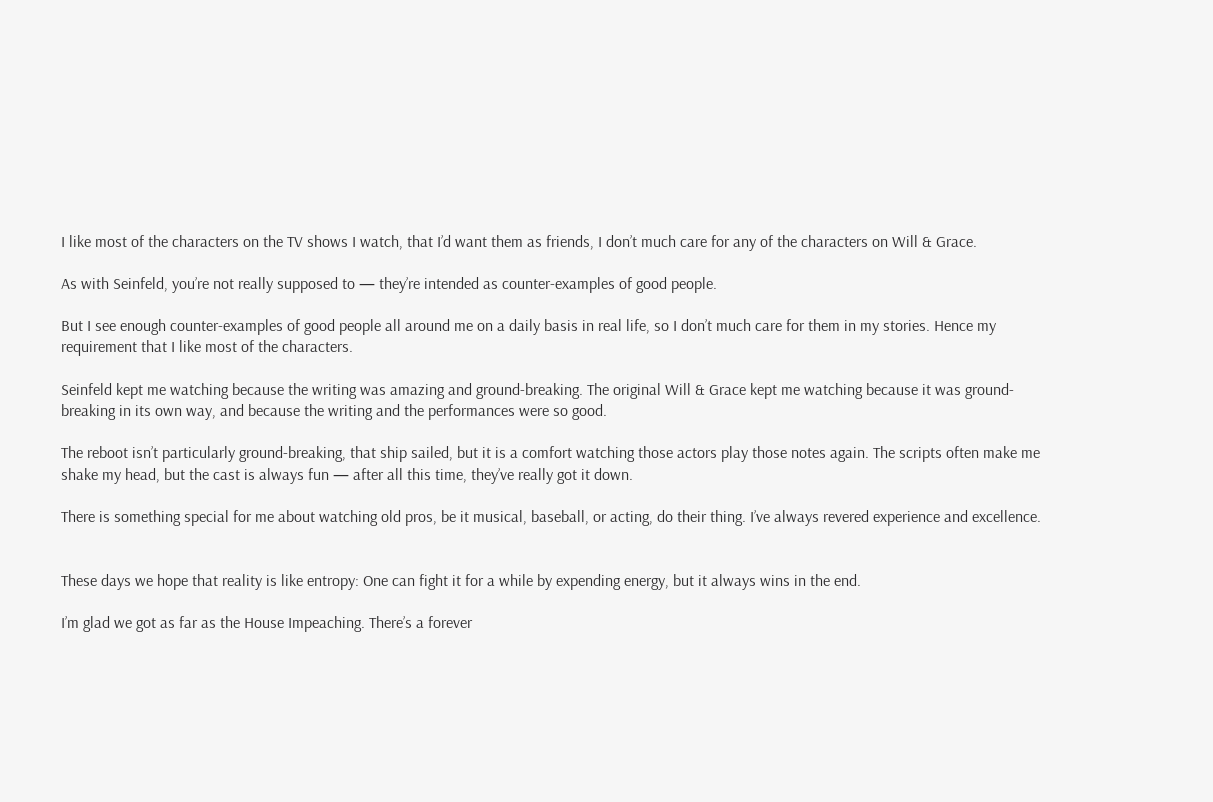I like most of the characters on the TV shows I watch, that I’d want them as friends, I don’t much care for any of the characters on Will & Grace.

As with Seinfeld, you’re not really supposed to — they’re intended as counter-examples of good people.

But I see enough counter-examples of good people all around me on a daily basis in real life, so I don’t much care for them in my stories. Hence my requirement that I like most of the characters.

Seinfeld kept me watching because the writing was amazing and ground-breaking. The original Will & Grace kept me watching because it was ground-breaking in its own way, and because the writing and the performances were so good.

The reboot isn’t particularly ground-breaking, that ship sailed, but it is a comfort watching those actors play those notes again. The scripts often make me shake my head, but the cast is always fun — after all this time, they’ve really got it down.

There is something special for me about watching old pros, be it musical, baseball, or acting, do their thing. I’ve always revered experience and excellence.


These days we hope that reality is like entropy: One can fight it for a while by expending energy, but it always wins in the end.

I’m glad we got as far as the House Impeaching. There’s a forever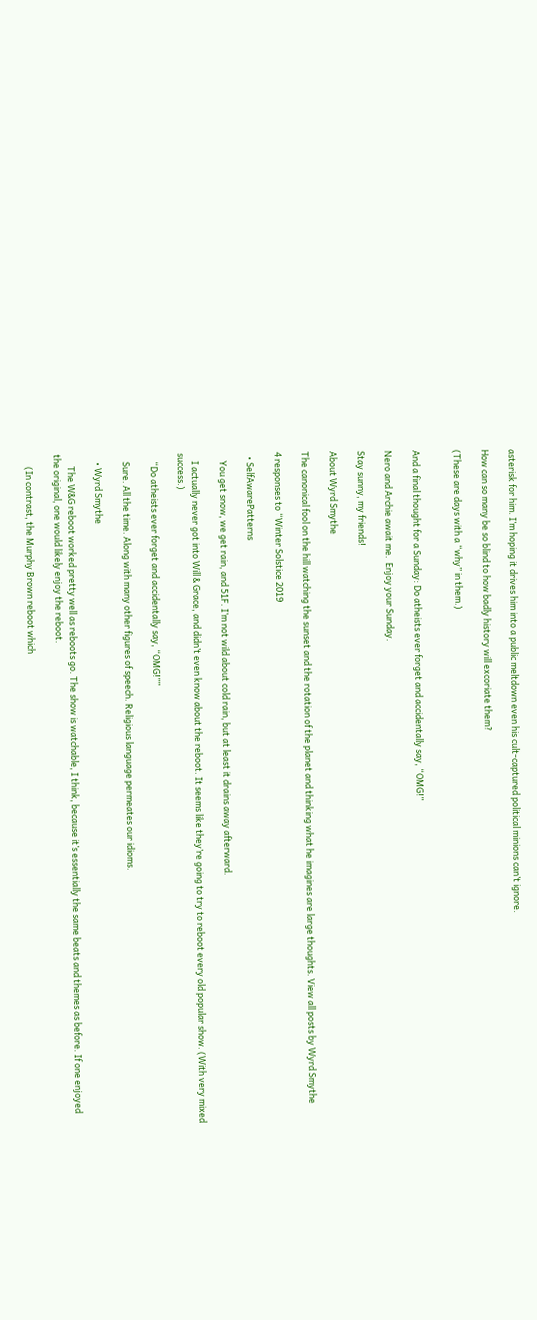asterisk for him. I’m hoping it drives him into a public meltdown even his cult-captured political minions can’t ignore.

How can so many be so blind to how badly history will excoriate them?

(These are days with a “why” in them.)


And a final thought for a Sunday: Do atheists ever forget and accidentally say, “OMG!”

Nero and Archie await me.  Enjoy your Sunday.

Stay sunny, my friends!

About Wyrd Smythe

The canonical fool on the hill watching the sunset and the rotation of the planet and thinking what he imagines are large thoughts. View all posts by Wyrd Smythe

4 responses to “Winter Solstice 2019

  • SelfAwarePatterns

    You get snow, we get rain, and 51F. I’m not wild about cold rain, but at least it drains away afterward.

    I actually never got into Will & Grace, and didn’t even know about the reboot. It seems like they’re going to try to reboot every old popular show. (With very mixed success.)

    “Do atheists ever forget and accidentally say, “OMG!””

    Sure. All the time. Along with many other figures of speech. Religious language permeates our idioms.

    • Wyrd Smythe

      The W&G reboot worked pretty well as reboots go. The show is watchable, I think, because it’s essentially the same beats and themes as before. If one enjoyed the original, one would likely enjoy the reboot.

      (In contrast, the Murphy Brown reboot which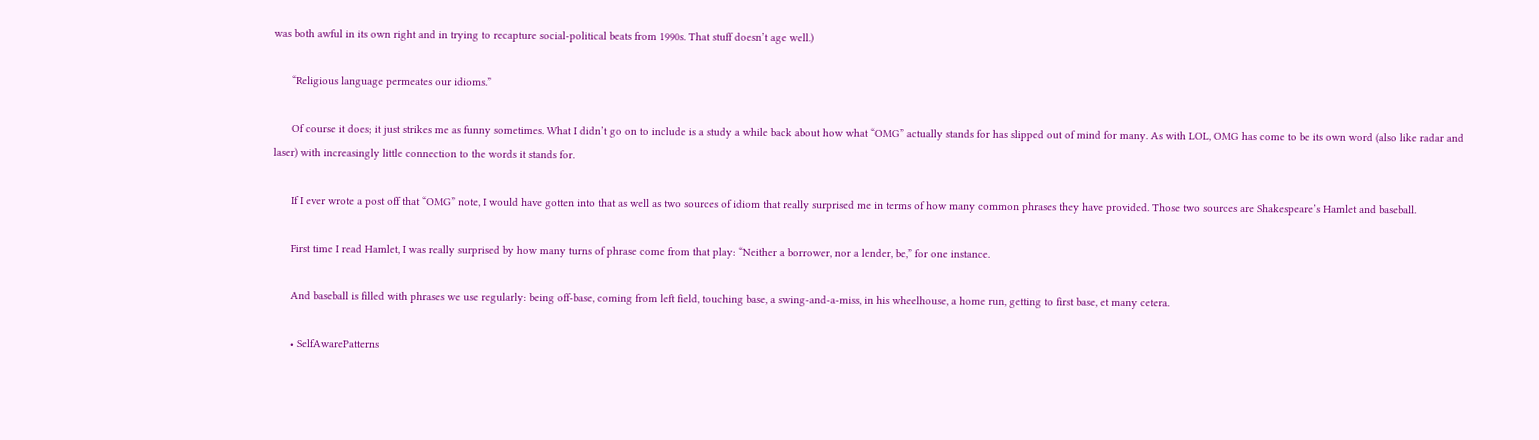was both awful in its own right and in trying to recapture social-political beats from 1990s. That stuff doesn’t age well.)

      “Religious language permeates our idioms.”

      Of course it does; it just strikes me as funny sometimes. What I didn’t go on to include is a study a while back about how what “OMG” actually stands for has slipped out of mind for many. As with LOL, OMG has come to be its own word (also like radar and laser) with increasingly little connection to the words it stands for.

      If I ever wrote a post off that “OMG” note, I would have gotten into that as well as two sources of idiom that really surprised me in terms of how many common phrases they have provided. Those two sources are Shakespeare’s Hamlet and baseball.

      First time I read Hamlet, I was really surprised by how many turns of phrase come from that play: “Neither a borrower, nor a lender, be,” for one instance.

      And baseball is filled with phrases we use regularly: being off-base, coming from left field, touching base, a swing-and-a-miss, in his wheelhouse, a home run, getting to first base, et many cetera.

      • SelfAwarePatterns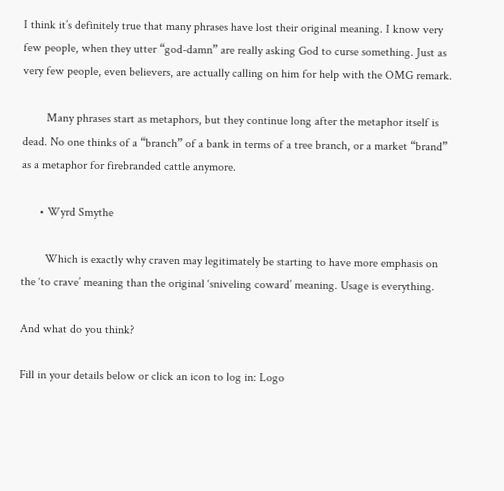I think it’s definitely true that many phrases have lost their original meaning. I know very few people, when they utter “god-damn” are really asking God to curse something. Just as very few people, even believers, are actually calling on him for help with the OMG remark.

        Many phrases start as metaphors, but they continue long after the metaphor itself is dead. No one thinks of a “branch” of a bank in terms of a tree branch, or a market “brand” as a metaphor for firebranded cattle anymore.

      • Wyrd Smythe

        Which is exactly why craven may legitimately be starting to have more emphasis on the ‘to crave’ meaning than the original ‘sniveling coward’ meaning. Usage is everything.

And what do you think?

Fill in your details below or click an icon to log in: Logo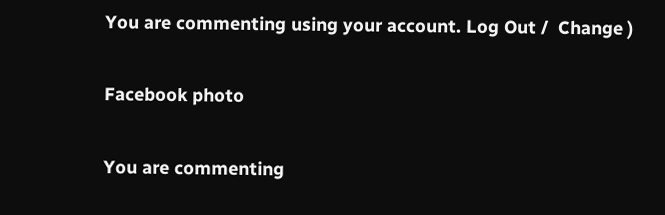You are commenting using your account. Log Out /  Change )

Facebook photo

You are commenting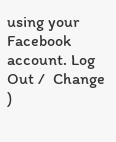using your Facebook account. Log Out /  Change )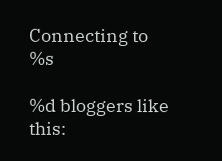Connecting to %s

%d bloggers like this: